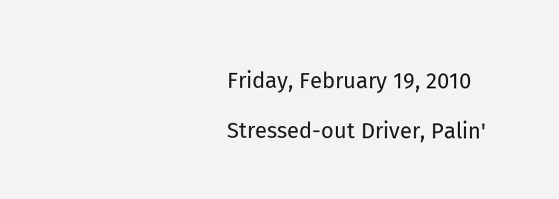Friday, February 19, 2010

Stressed-out Driver, Palin'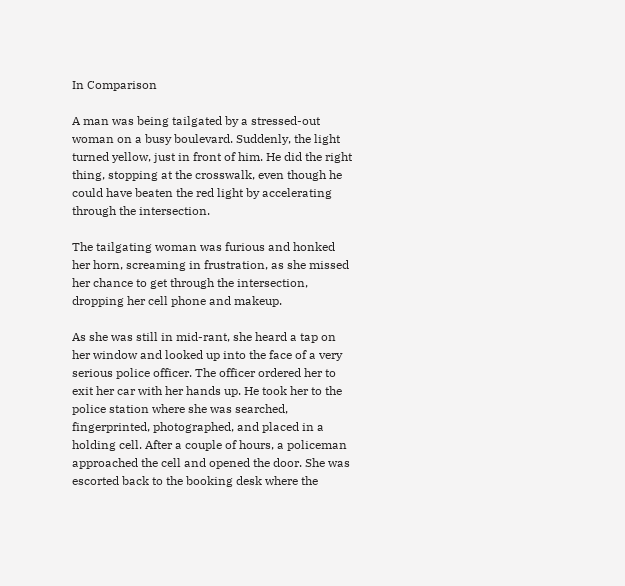In Comparison

A man was being tailgated by a stressed-out woman on a busy boulevard. Suddenly, the light turned yellow, just in front of him. He did the right thing, stopping at the crosswalk, even though he could have beaten the red light by accelerating through the intersection.

The tailgating woman was furious and honked her horn, screaming in frustration, as she missed her chance to get through the intersection, dropping her cell phone and makeup.

As she was still in mid-rant, she heard a tap on her window and looked up into the face of a very serious police officer. The officer ordered her to exit her car with her hands up. He took her to the police station where she was searched, fingerprinted, photographed, and placed in a holding cell. After a couple of hours, a policeman approached the cell and opened the door. She was escorted back to the booking desk where the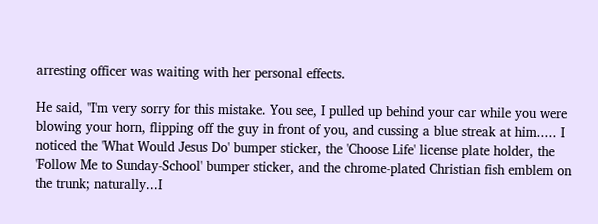arresting officer was waiting with her personal effects.

He said, ''I'm very sorry for this mistake. You see, I pulled up behind your car while you were blowing your horn, flipping off the guy in front of you, and cussing a blue streak at him..... I noticed the 'What Would Jesus Do' bumper sticker, the 'Choose Life' license plate holder, the 'Follow Me to Sunday-School' bumper sticker, and the chrome-plated Christian fish emblem on the trunk; naturally...I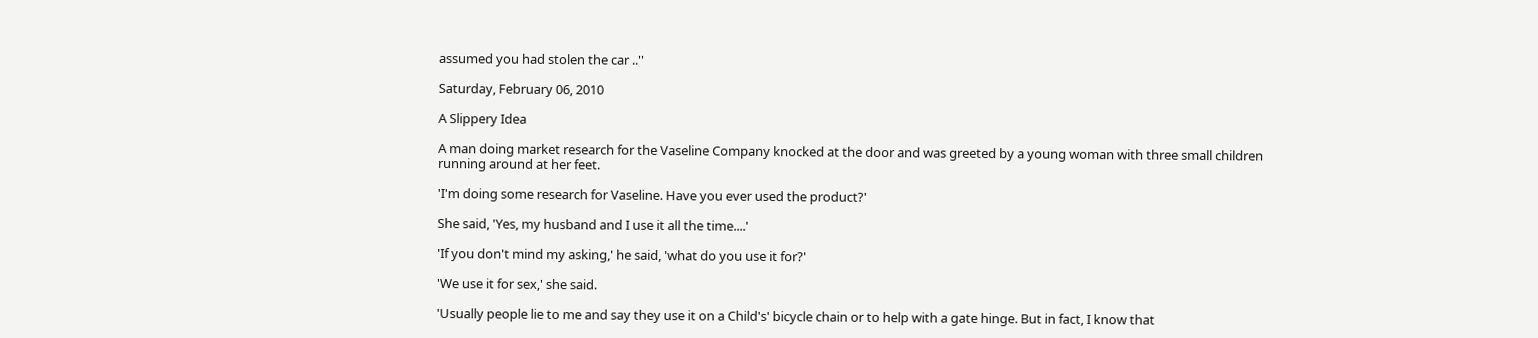assumed you had stolen the car ..''

Saturday, February 06, 2010

A Slippery Idea

A man doing market research for the Vaseline Company knocked at the door and was greeted by a young woman with three small children running around at her feet.

'I'm doing some research for Vaseline. Have you ever used the product?'

She said, 'Yes, my husband and I use it all the time....'

'If you don't mind my asking,' he said, 'what do you use it for?'

'We use it for sex,' she said.

'Usually people lie to me and say they use it on a Child's' bicycle chain or to help with a gate hinge. But in fact, I know that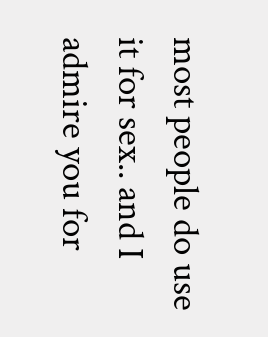most people do use it for sex.. and I admire you for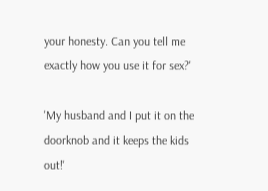your honesty. Can you tell me exactly how you use it for sex?'

'My husband and I put it on the doorknob and it keeps the kids out!'